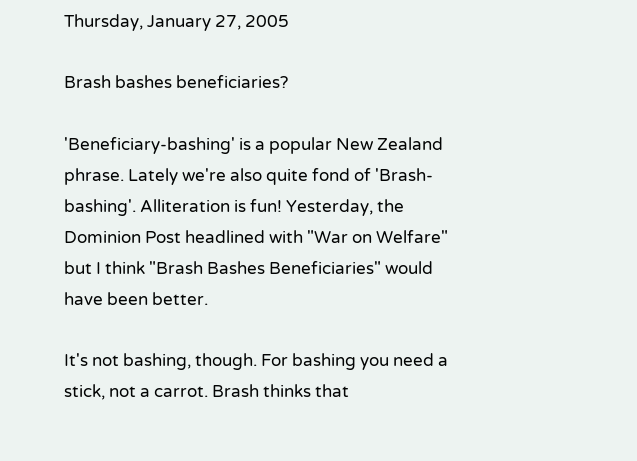Thursday, January 27, 2005

Brash bashes beneficiaries?

'Beneficiary-bashing' is a popular New Zealand phrase. Lately we're also quite fond of 'Brash-bashing'. Alliteration is fun! Yesterday, the Dominion Post headlined with "War on Welfare" but I think "Brash Bashes Beneficiaries" would have been better.

It's not bashing, though. For bashing you need a stick, not a carrot. Brash thinks that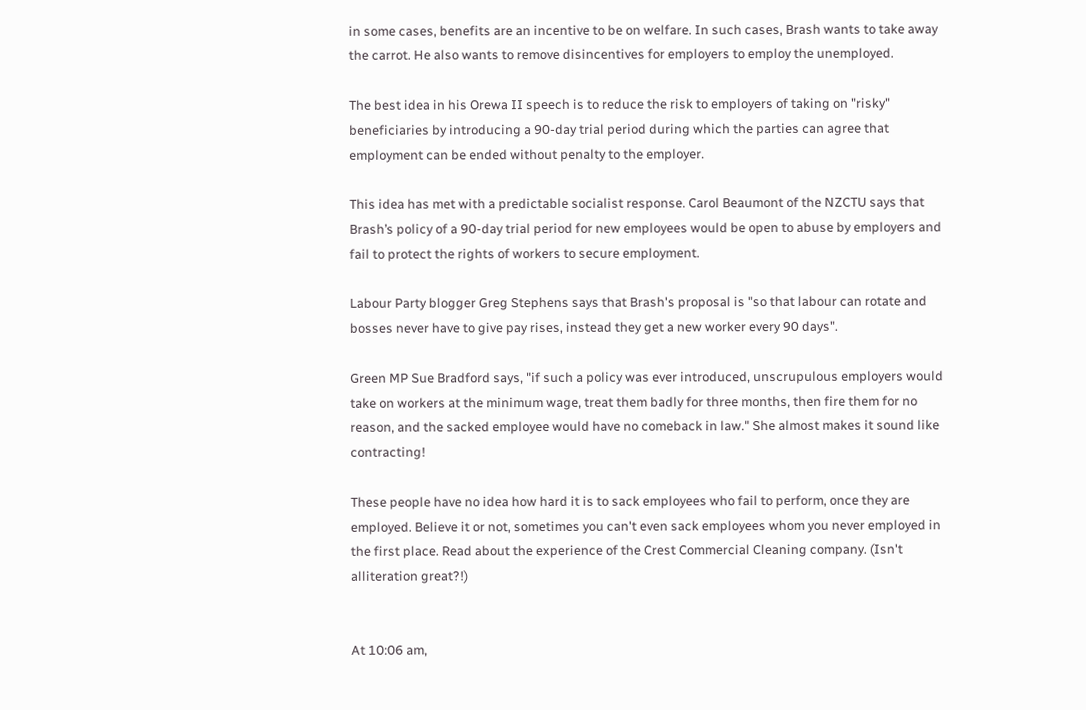in some cases, benefits are an incentive to be on welfare. In such cases, Brash wants to take away the carrot. He also wants to remove disincentives for employers to employ the unemployed.

The best idea in his Orewa II speech is to reduce the risk to employers of taking on "risky" beneficiaries by introducing a 90-day trial period during which the parties can agree that employment can be ended without penalty to the employer.

This idea has met with a predictable socialist response. Carol Beaumont of the NZCTU says that Brash’s policy of a 90-day trial period for new employees would be open to abuse by employers and fail to protect the rights of workers to secure employment.

Labour Party blogger Greg Stephens says that Brash's proposal is "so that labour can rotate and bosses never have to give pay rises, instead they get a new worker every 90 days".

Green MP Sue Bradford says, "if such a policy was ever introduced, unscrupulous employers would take on workers at the minimum wage, treat them badly for three months, then fire them for no reason, and the sacked employee would have no comeback in law." She almost makes it sound like contracting!

These people have no idea how hard it is to sack employees who fail to perform, once they are employed. Believe it or not, sometimes you can't even sack employees whom you never employed in the first place. Read about the experience of the Crest Commercial Cleaning company. (Isn't alliteration great?!)


At 10:06 am,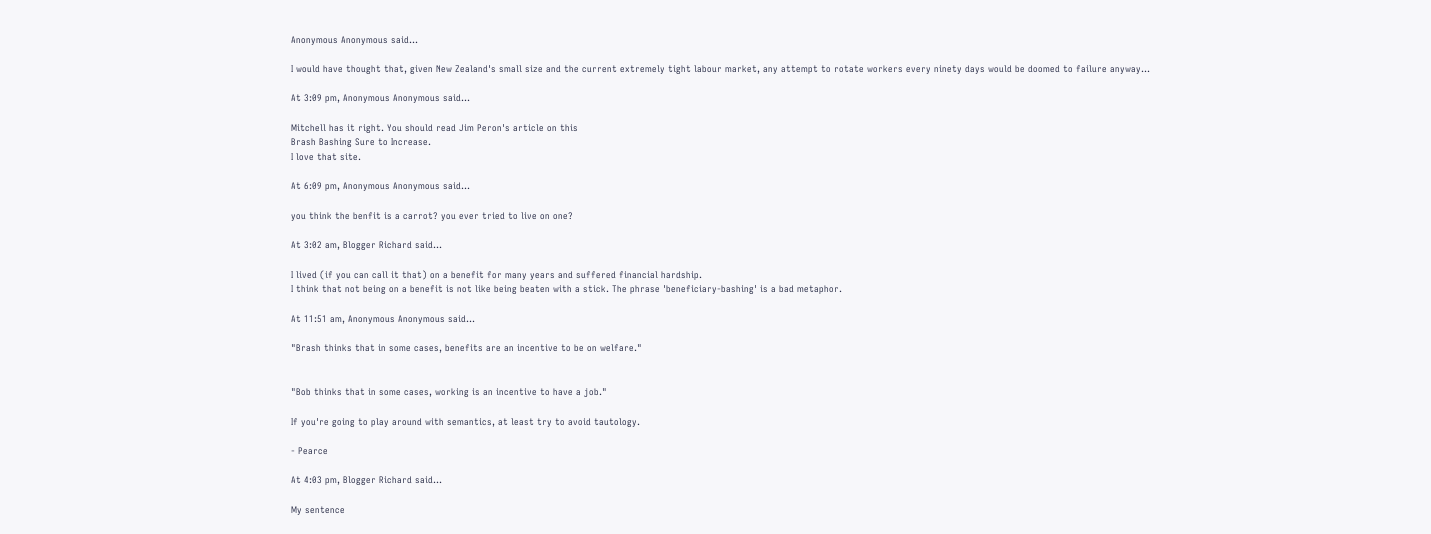Anonymous Anonymous said...

I would have thought that, given New Zealand's small size and the current extremely tight labour market, any attempt to rotate workers every ninety days would be doomed to failure anyway...

At 3:09 pm, Anonymous Anonymous said...

Mitchell has it right. You should read Jim Peron's article on this
Brash Bashing Sure to Increase.
I love that site.

At 6:09 pm, Anonymous Anonymous said...

you think the benfit is a carrot? you ever tried to live on one?

At 3:02 am, Blogger Richard said...

I lived (if you can call it that) on a benefit for many years and suffered financial hardship.
I think that not being on a benefit is not like being beaten with a stick. The phrase 'beneficiary-bashing' is a bad metaphor.

At 11:51 am, Anonymous Anonymous said...

"Brash thinks that in some cases, benefits are an incentive to be on welfare."


"Bob thinks that in some cases, working is an incentive to have a job."

If you're going to play around with semantics, at least try to avoid tautology.

- Pearce

At 4:03 pm, Blogger Richard said...

My sentence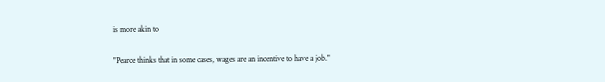is more akin to

"Pearce thinks that in some cases, wages are an incentive to have a job."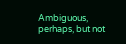Ambiguous, perhaps, but not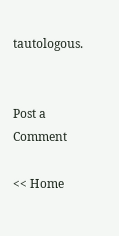tautologous.


Post a Comment

<< Home